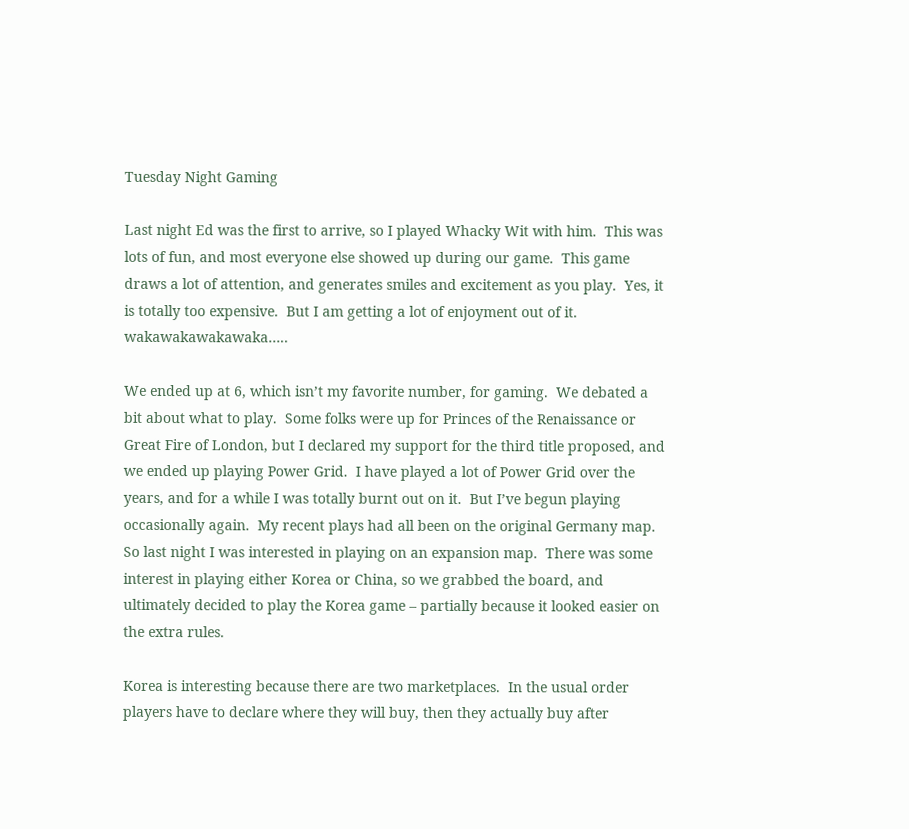Tuesday Night Gaming

Last night Ed was the first to arrive, so I played Whacky Wit with him.  This was lots of fun, and most everyone else showed up during our game.  This game draws a lot of attention, and generates smiles and excitement as you play.  Yes, it is totally too expensive.  But I am getting a lot of enjoyment out of it.  wakawakawakawaka…..

We ended up at 6, which isn’t my favorite number, for gaming.  We debated a bit about what to play.  Some folks were up for Princes of the Renaissance or Great Fire of London, but I declared my support for the third title proposed, and we ended up playing Power Grid.  I have played a lot of Power Grid over the years, and for a while I was totally burnt out on it.  But I’ve begun playing occasionally again.  My recent plays had all been on the original Germany map.  So last night I was interested in playing on an expansion map.  There was some interest in playing either Korea or China, so we grabbed the board, and ultimately decided to play the Korea game – partially because it looked easier on the extra rules.

Korea is interesting because there are two marketplaces.  In the usual order players have to declare where they will buy, then they actually buy after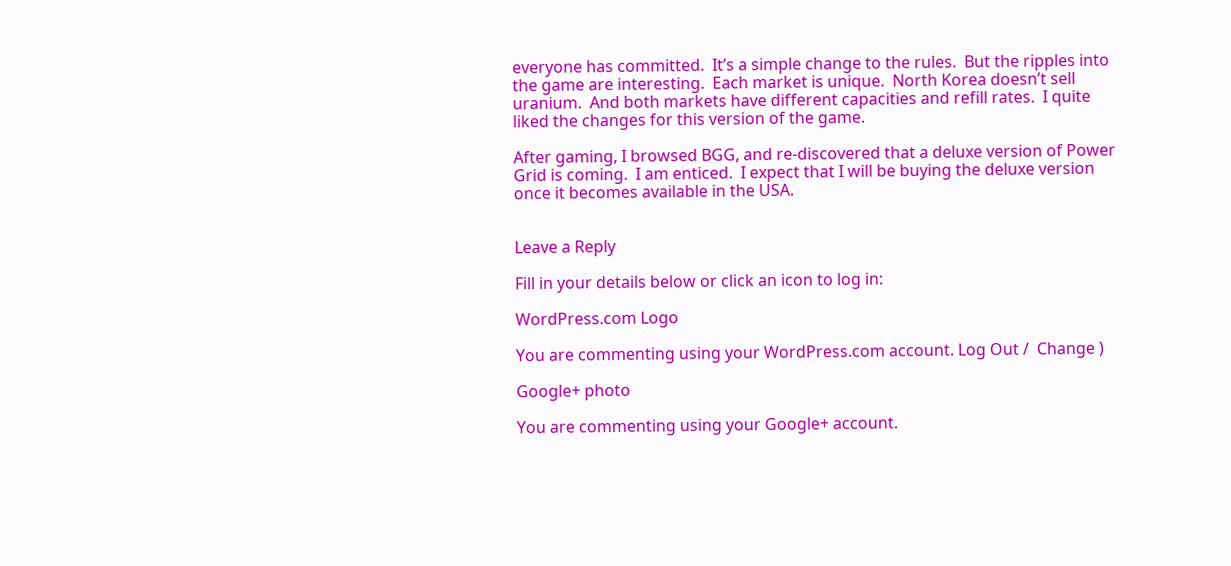everyone has committed.  It’s a simple change to the rules.  But the ripples into the game are interesting.  Each market is unique.  North Korea doesn’t sell uranium.  And both markets have different capacities and refill rates.  I quite liked the changes for this version of the game.

After gaming, I browsed BGG, and re-discovered that a deluxe version of Power Grid is coming.  I am enticed.  I expect that I will be buying the deluxe version once it becomes available in the USA.


Leave a Reply

Fill in your details below or click an icon to log in:

WordPress.com Logo

You are commenting using your WordPress.com account. Log Out /  Change )

Google+ photo

You are commenting using your Google+ account.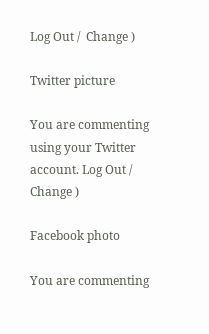Log Out /  Change )

Twitter picture

You are commenting using your Twitter account. Log Out /  Change )

Facebook photo

You are commenting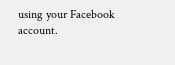using your Facebook account.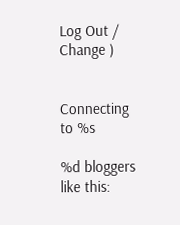Log Out /  Change )


Connecting to %s

%d bloggers like this: